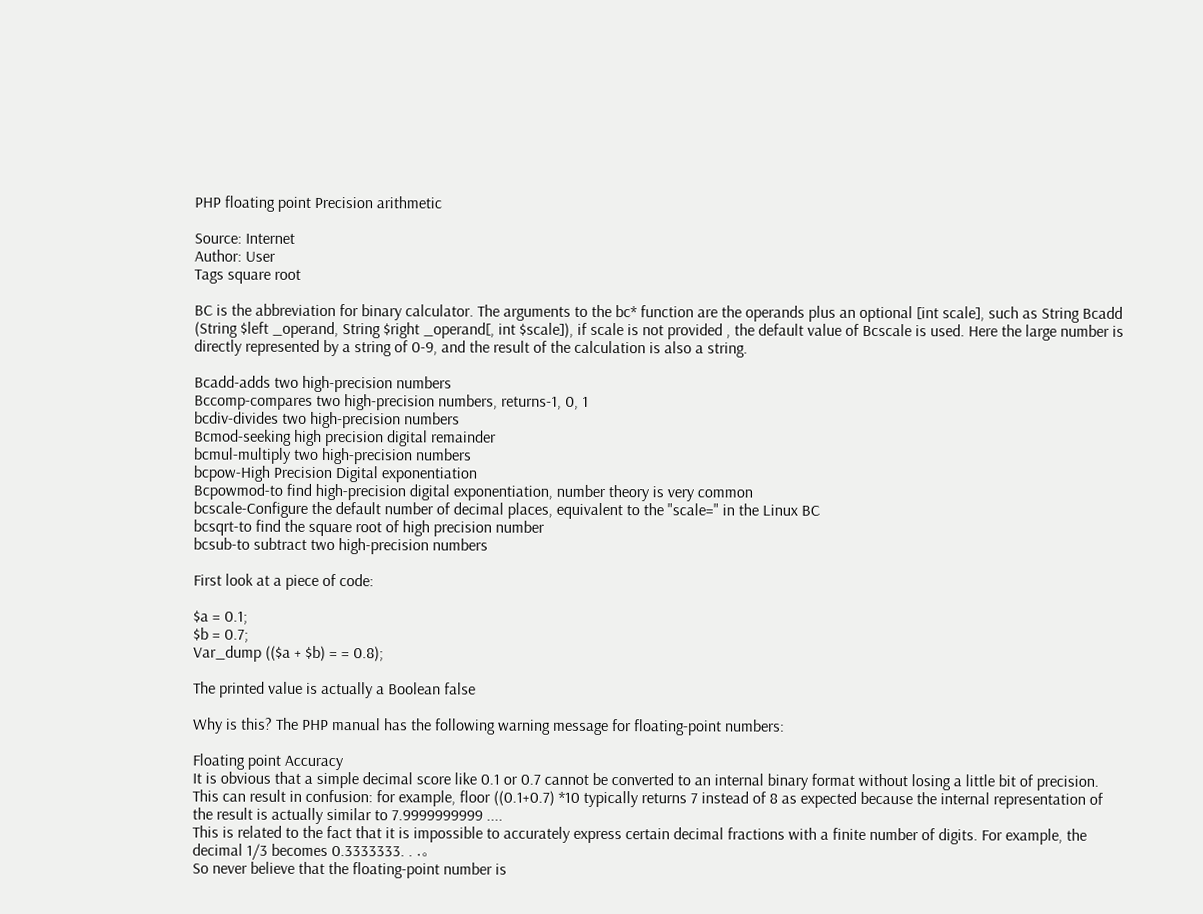PHP floating point Precision arithmetic

Source: Internet
Author: User
Tags square root

BC is the abbreviation for binary calculator. The arguments to the bc* function are the operands plus an optional [int scale], such as String Bcadd (String $left _operand, String $right _operand[, int $scale]), if scale is not provided , the default value of Bcscale is used. Here the large number is directly represented by a string of 0-9, and the result of the calculation is also a string.

Bcadd-adds two high-precision numbers
Bccomp-compares two high-precision numbers, returns-1, 0, 1
bcdiv-divides two high-precision numbers
Bcmod-seeking high precision digital remainder
bcmul-multiply two high-precision numbers
bcpow-High Precision Digital exponentiation
Bcpowmod-to find high-precision digital exponentiation, number theory is very common
bcscale-Configure the default number of decimal places, equivalent to the "scale=" in the Linux BC
bcsqrt-to find the square root of high precision number
bcsub-to subtract two high-precision numbers

First look at a piece of code:

$a = 0.1;
$b = 0.7;
Var_dump (($a + $b) = = 0.8);

The printed value is actually a Boolean false

Why is this? The PHP manual has the following warning message for floating-point numbers:

Floating point Accuracy
It is obvious that a simple decimal score like 0.1 or 0.7 cannot be converted to an internal binary format without losing a little bit of precision. This can result in confusion: for example, floor ((0.1+0.7) *10 typically returns 7 instead of 8 as expected because the internal representation of the result is actually similar to 7.9999999999 ....
This is related to the fact that it is impossible to accurately express certain decimal fractions with a finite number of digits. For example, the decimal 1/3 becomes 0.3333333. . .。
So never believe that the floating-point number is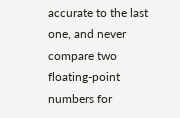accurate to the last one, and never compare two floating-point numbers for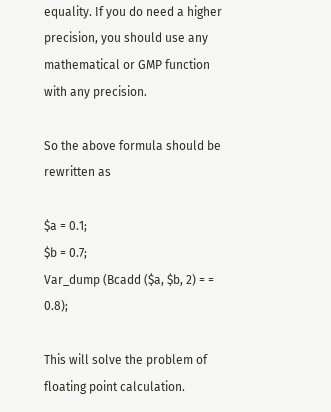equality. If you do need a higher precision, you should use any mathematical or GMP function with any precision.

So the above formula should be rewritten as

$a = 0.1;
$b = 0.7;
Var_dump (Bcadd ($a, $b, 2) = = 0.8);

This will solve the problem of floating point calculation.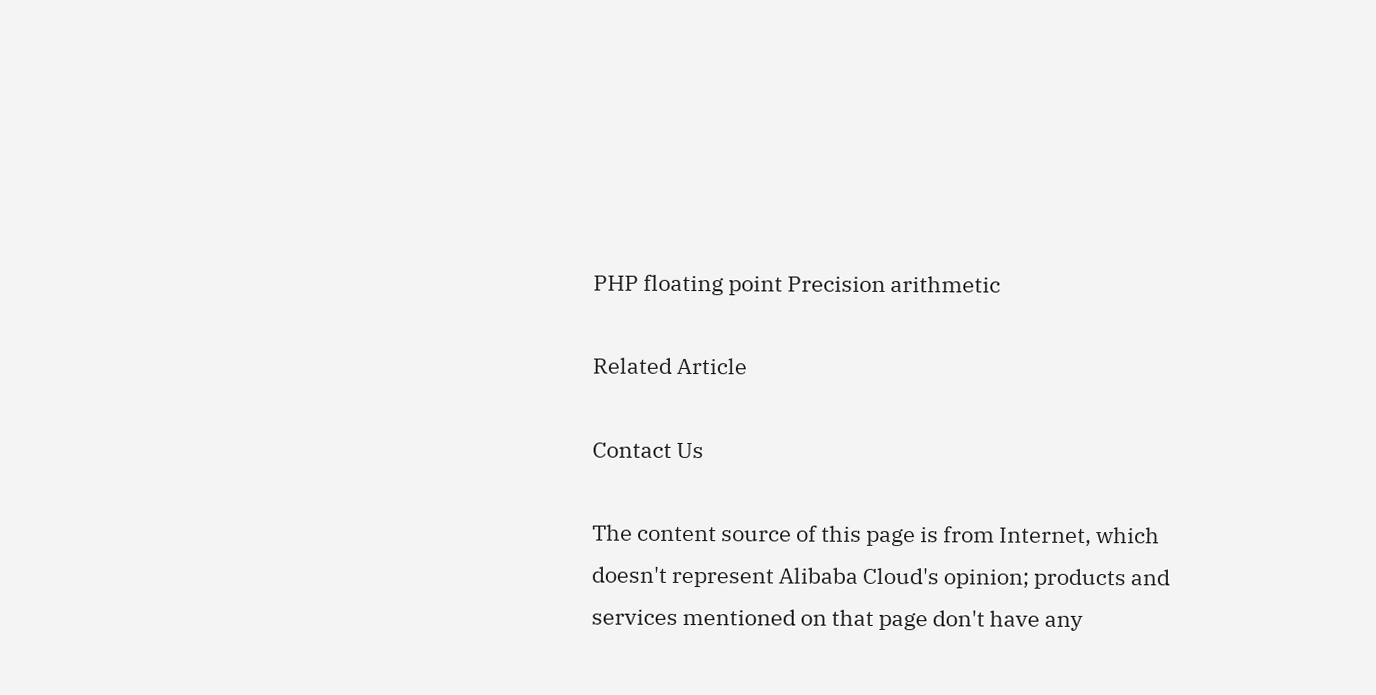PHP floating point Precision arithmetic

Related Article

Contact Us

The content source of this page is from Internet, which doesn't represent Alibaba Cloud's opinion; products and services mentioned on that page don't have any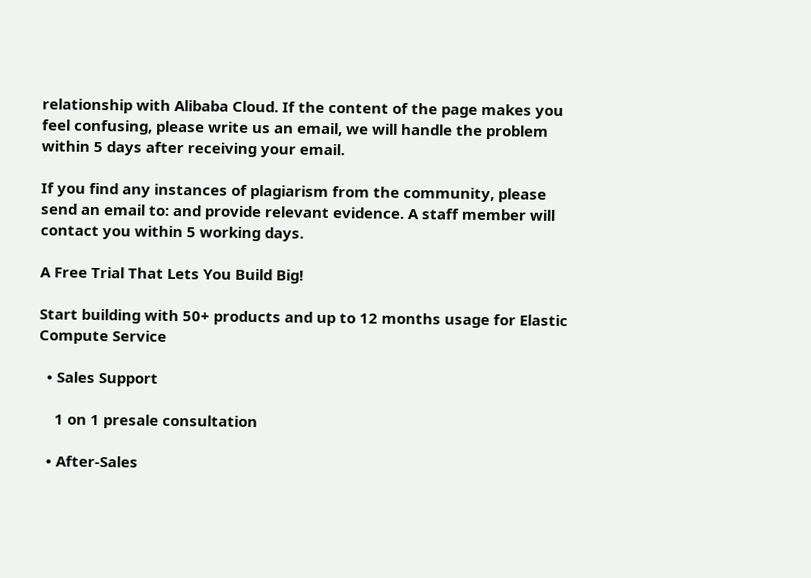relationship with Alibaba Cloud. If the content of the page makes you feel confusing, please write us an email, we will handle the problem within 5 days after receiving your email.

If you find any instances of plagiarism from the community, please send an email to: and provide relevant evidence. A staff member will contact you within 5 working days.

A Free Trial That Lets You Build Big!

Start building with 50+ products and up to 12 months usage for Elastic Compute Service

  • Sales Support

    1 on 1 presale consultation

  • After-Sales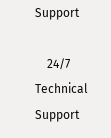Support

    24/7 Technical Support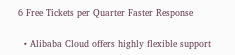6 Free Tickets per Quarter Faster Response

  • Alibaba Cloud offers highly flexible support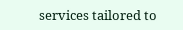services tailored to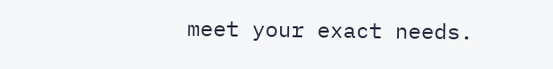meet your exact needs.